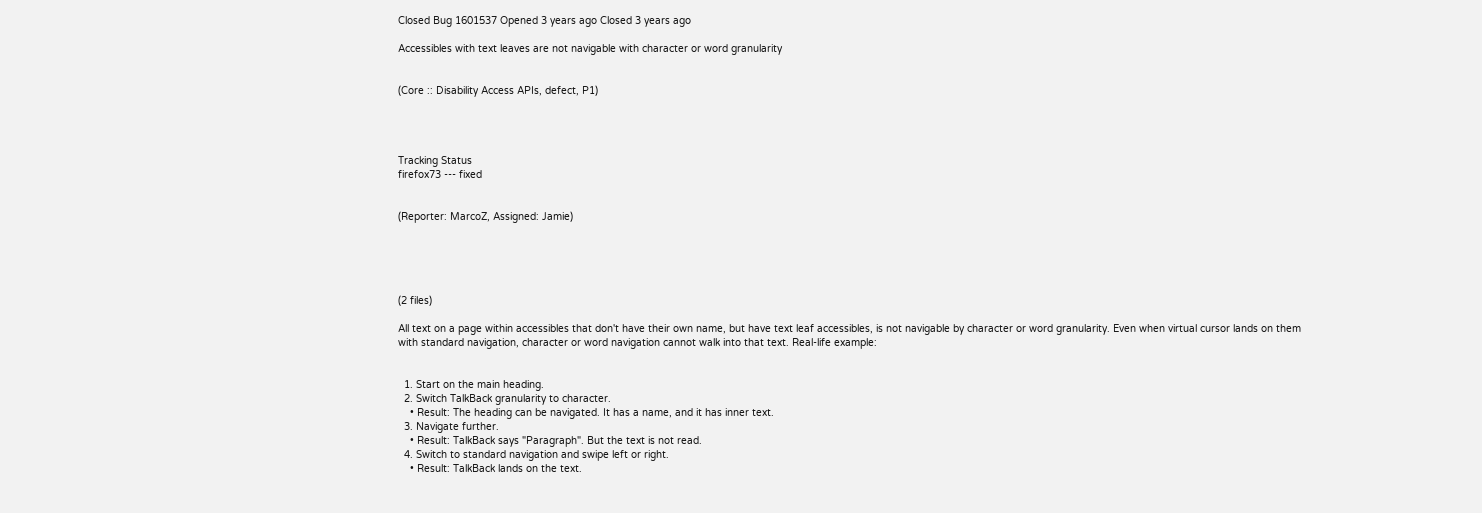Closed Bug 1601537 Opened 3 years ago Closed 3 years ago

Accessibles with text leaves are not navigable with character or word granularity


(Core :: Disability Access APIs, defect, P1)




Tracking Status
firefox73 --- fixed


(Reporter: MarcoZ, Assigned: Jamie)





(2 files)

All text on a page within accessibles that don't have their own name, but have text leaf accessibles, is not navigable by character or word granularity. Even when virtual cursor lands on them with standard navigation, character or word navigation cannot walk into that text. Real-life example:


  1. Start on the main heading.
  2. Switch TalkBack granularity to character.
    • Result: The heading can be navigated. It has a name, and it has inner text.
  3. Navigate further.
    • Result: TalkBack says "Paragraph". But the text is not read.
  4. Switch to standard navigation and swipe left or right.
    • Result: TalkBack lands on the text.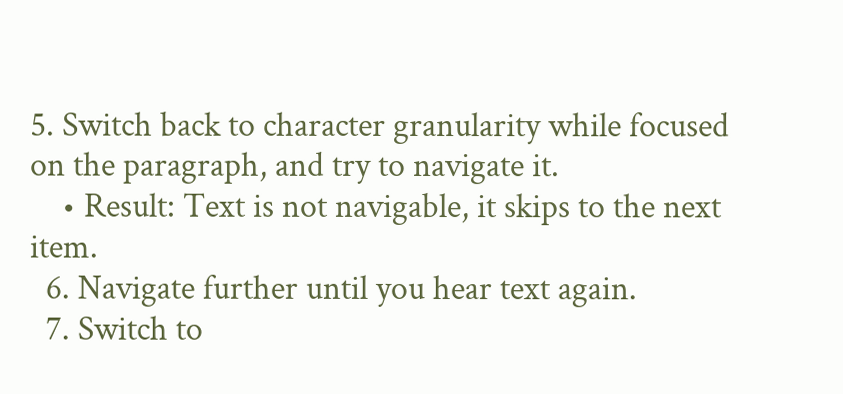5. Switch back to character granularity while focused on the paragraph, and try to navigate it.
    • Result: Text is not navigable, it skips to the next item.
  6. Navigate further until you hear text again.
  7. Switch to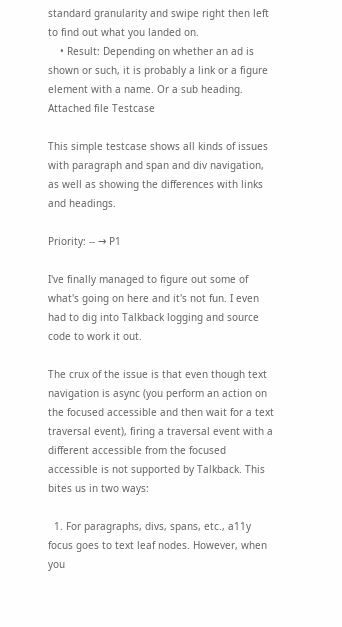standard granularity and swipe right then left to find out what you landed on.
    • Result: Depending on whether an ad is shown or such, it is probably a link or a figure element with a name. Or a sub heading.
Attached file Testcase

This simple testcase shows all kinds of issues with paragraph and span and div navigation, as well as showing the differences with links and headings.

Priority: -- → P1

I've finally managed to figure out some of what's going on here and it's not fun. I even had to dig into Talkback logging and source code to work it out.

The crux of the issue is that even though text navigation is async (you perform an action on the focused accessible and then wait for a text traversal event), firing a traversal event with a different accessible from the focused accessible is not supported by Talkback. This bites us in two ways:

  1. For paragraphs, divs, spans, etc., a11y focus goes to text leaf nodes. However, when you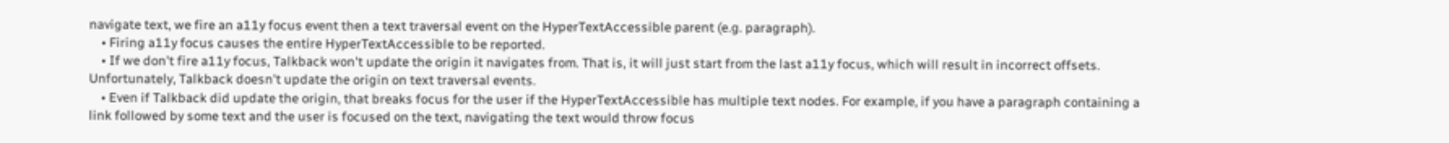navigate text, we fire an a11y focus event then a text traversal event on the HyperTextAccessible parent (e.g. paragraph).
    • Firing a11y focus causes the entire HyperTextAccessible to be reported.
    • If we don't fire a11y focus, Talkback won't update the origin it navigates from. That is, it will just start from the last a11y focus, which will result in incorrect offsets. Unfortunately, Talkback doesn't update the origin on text traversal events.
    • Even if Talkback did update the origin, that breaks focus for the user if the HyperTextAccessible has multiple text nodes. For example, if you have a paragraph containing a link followed by some text and the user is focused on the text, navigating the text would throw focus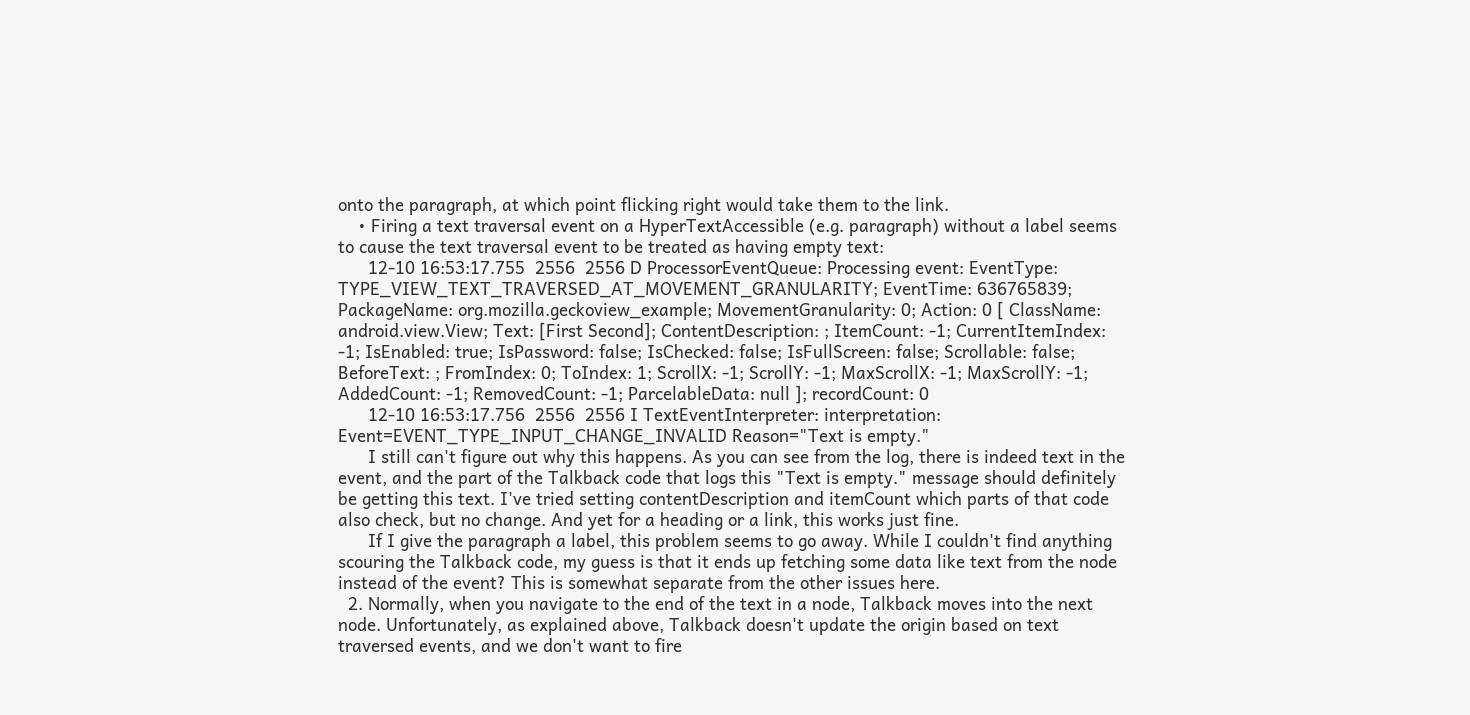onto the paragraph, at which point flicking right would take them to the link.
    • Firing a text traversal event on a HyperTextAccessible (e.g. paragraph) without a label seems to cause the text traversal event to be treated as having empty text:
      12-10 16:53:17.755  2556  2556 D ProcessorEventQueue: Processing event: EventType: TYPE_VIEW_TEXT_TRAVERSED_AT_MOVEMENT_GRANULARITY; EventTime: 636765839; PackageName: org.mozilla.geckoview_example; MovementGranularity: 0; Action: 0 [ ClassName: android.view.View; Text: [First Second]; ContentDescription: ; ItemCount: -1; CurrentItemIndex: -1; IsEnabled: true; IsPassword: false; IsChecked: false; IsFullScreen: false; Scrollable: false; BeforeText: ; FromIndex: 0; ToIndex: 1; ScrollX: -1; ScrollY: -1; MaxScrollX: -1; MaxScrollY: -1; AddedCount: -1; RemovedCount: -1; ParcelableData: null ]; recordCount: 0
      12-10 16:53:17.756  2556  2556 I TextEventInterpreter: interpretation: Event=EVENT_TYPE_INPUT_CHANGE_INVALID Reason="Text is empty."
      I still can't figure out why this happens. As you can see from the log, there is indeed text in the event, and the part of the Talkback code that logs this "Text is empty." message should definitely be getting this text. I've tried setting contentDescription and itemCount which parts of that code also check, but no change. And yet for a heading or a link, this works just fine.
      If I give the paragraph a label, this problem seems to go away. While I couldn't find anything scouring the Talkback code, my guess is that it ends up fetching some data like text from the node instead of the event? This is somewhat separate from the other issues here.
  2. Normally, when you navigate to the end of the text in a node, Talkback moves into the next node. Unfortunately, as explained above, Talkback doesn't update the origin based on text traversed events, and we don't want to fire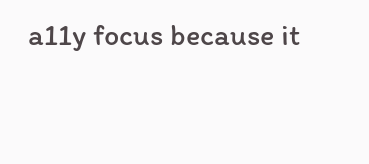a11y focus because it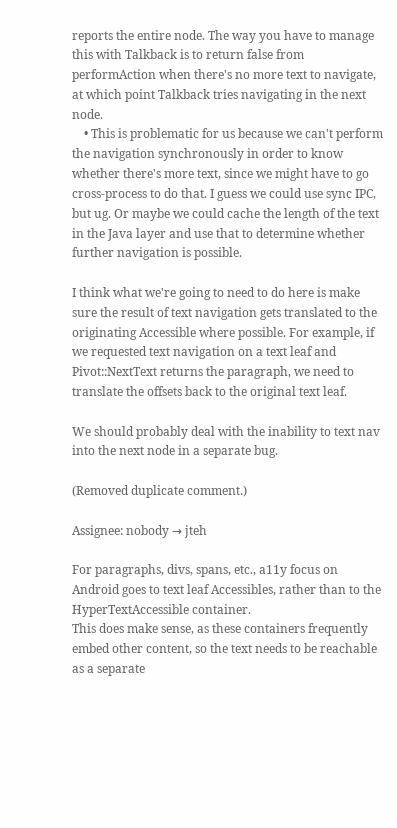reports the entire node. The way you have to manage this with Talkback is to return false from performAction when there's no more text to navigate, at which point Talkback tries navigating in the next node.
    • This is problematic for us because we can't perform the navigation synchronously in order to know whether there's more text, since we might have to go cross-process to do that. I guess we could use sync IPC, but ug. Or maybe we could cache the length of the text in the Java layer and use that to determine whether further navigation is possible.

I think what we're going to need to do here is make sure the result of text navigation gets translated to the originating Accessible where possible. For example, if we requested text navigation on a text leaf and Pivot::NextText returns the paragraph, we need to translate the offsets back to the original text leaf.

We should probably deal with the inability to text nav into the next node in a separate bug.

(Removed duplicate comment.)

Assignee: nobody → jteh

For paragraphs, divs, spans, etc., a11y focus on Android goes to text leaf Accessibles, rather than to the HyperTextAccessible container.
This does make sense, as these containers frequently embed other content, so the text needs to be reachable as a separate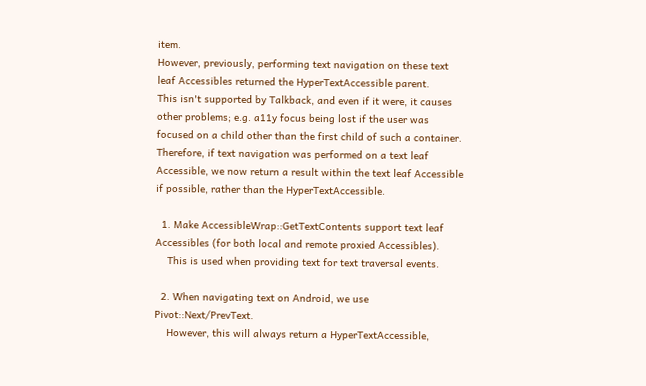item.
However, previously, performing text navigation on these text leaf Accessibles returned the HyperTextAccessible parent.
This isn't supported by Talkback, and even if it were, it causes other problems; e.g. a11y focus being lost if the user was focused on a child other than the first child of such a container.
Therefore, if text navigation was performed on a text leaf Accessible, we now return a result within the text leaf Accessible if possible, rather than the HyperTextAccessible.

  1. Make AccessibleWrap::GetTextContents support text leaf Accessibles (for both local and remote proxied Accessibles).
    This is used when providing text for text traversal events.

  2. When navigating text on Android, we use Pivot::Next/PrevText.
    However, this will always return a HyperTextAccessible,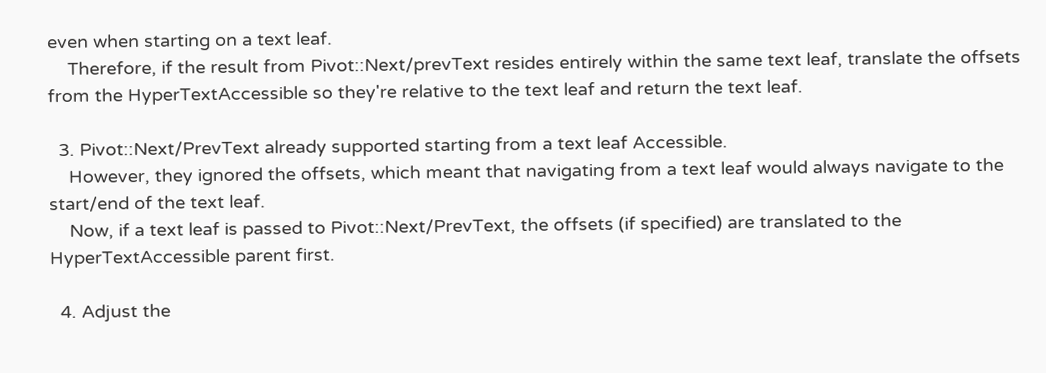even when starting on a text leaf.
    Therefore, if the result from Pivot::Next/prevText resides entirely within the same text leaf, translate the offsets from the HyperTextAccessible so they're relative to the text leaf and return the text leaf.

  3. Pivot::Next/PrevText already supported starting from a text leaf Accessible.
    However, they ignored the offsets, which meant that navigating from a text leaf would always navigate to the start/end of the text leaf.
    Now, if a text leaf is passed to Pivot::Next/PrevText, the offsets (if specified) are translated to the HyperTextAccessible parent first.

  4. Adjust the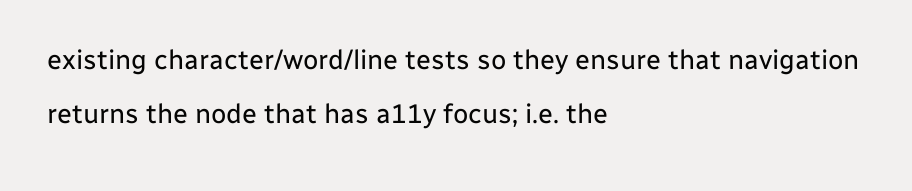existing character/word/line tests so they ensure that navigation returns the node that has a11y focus; i.e. the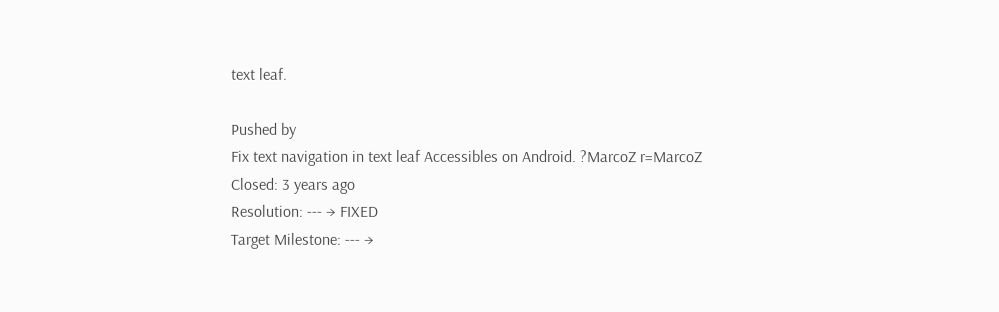text leaf.

Pushed by
Fix text navigation in text leaf Accessibles on Android. ?MarcoZ r=MarcoZ
Closed: 3 years ago
Resolution: --- → FIXED
Target Milestone: --- →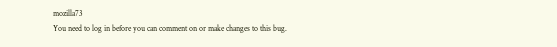mozilla73
You need to log in before you can comment on or make changes to this bug.